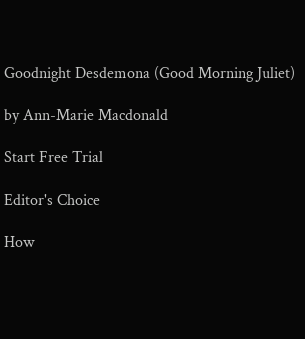Goodnight Desdemona (Good Morning Juliet)

by Ann-Marie Macdonald

Start Free Trial

Editor's Choice

How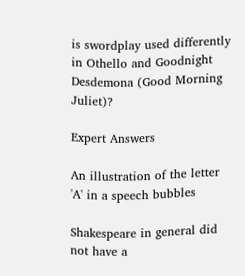is swordplay used differently in Othello and Goodnight Desdemona (Good Morning Juliet)?

Expert Answers

An illustration of the letter 'A' in a speech bubbles

Shakespeare in general did not have a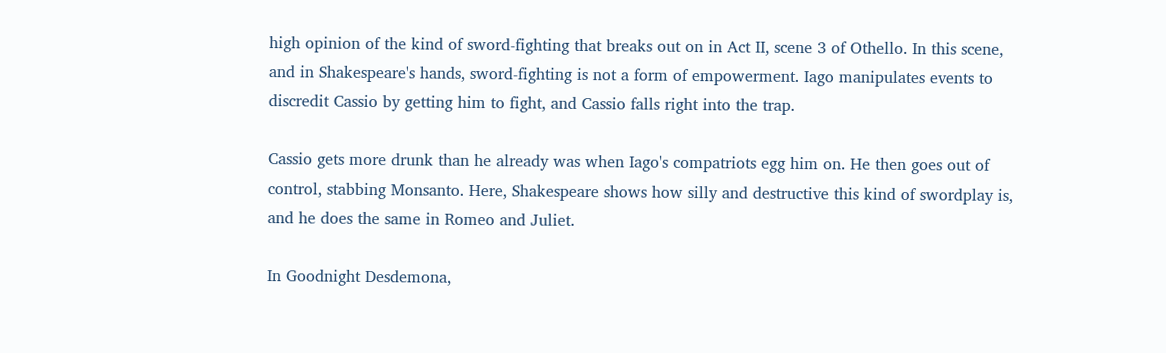high opinion of the kind of sword-fighting that breaks out on in Act II, scene 3 of Othello. In this scene, and in Shakespeare's hands, sword-fighting is not a form of empowerment. Iago manipulates events to discredit Cassio by getting him to fight, and Cassio falls right into the trap.

Cassio gets more drunk than he already was when Iago's compatriots egg him on. He then goes out of control, stabbing Monsanto. Here, Shakespeare shows how silly and destructive this kind of swordplay is, and he does the same in Romeo and Juliet.

In Goodnight Desdemona,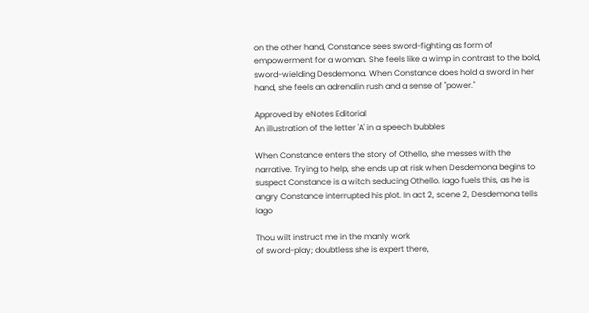on the other hand, Constance sees sword-fighting as form of empowerment for a woman. She feels like a wimp in contrast to the bold, sword-wielding Desdemona. When Constance does hold a sword in her hand, she feels an adrenalin rush and a sense of "power."

Approved by eNotes Editorial
An illustration of the letter 'A' in a speech bubbles

When Constance enters the story of Othello, she messes with the narrative. Trying to help, she ends up at risk when Desdemona begins to suspect Constance is a witch seducing Othello. Iago fuels this, as he is angry Constance interrupted his plot. In act 2, scene 2, Desdemona tells Iago

Thou wilt instruct me in the manly work
of sword-play; doubtless she is expert there,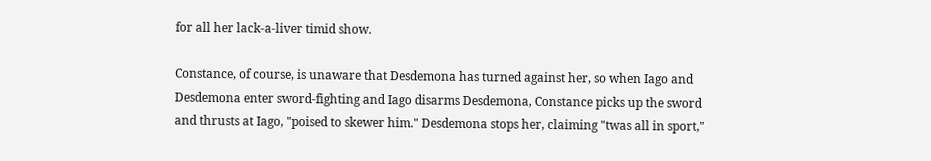for all her lack-a-liver timid show.

Constance, of course, is unaware that Desdemona has turned against her, so when Iago and Desdemona enter sword-fighting and Iago disarms Desdemona, Constance picks up the sword and thrusts at Iago, "poised to skewer him." Desdemona stops her, claiming "twas all in sport,"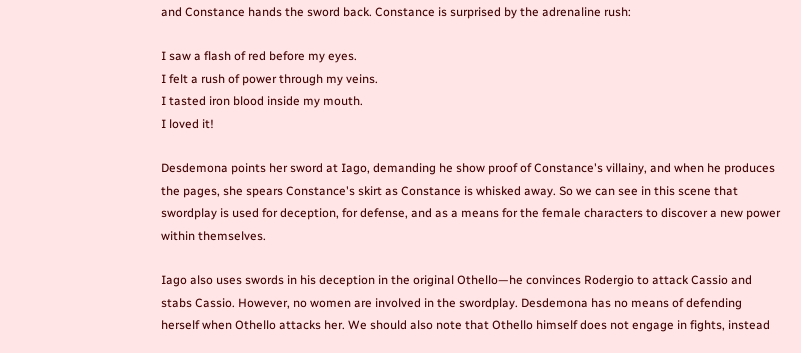and Constance hands the sword back. Constance is surprised by the adrenaline rush:

I saw a flash of red before my eyes.
I felt a rush of power through my veins.
I tasted iron blood inside my mouth.
I loved it!

Desdemona points her sword at Iago, demanding he show proof of Constance's villainy, and when he produces the pages, she spears Constance's skirt as Constance is whisked away. So we can see in this scene that swordplay is used for deception, for defense, and as a means for the female characters to discover a new power within themselves.

Iago also uses swords in his deception in the original Othello—he convinces Rodergio to attack Cassio and stabs Cassio. However, no women are involved in the swordplay. Desdemona has no means of defending herself when Othello attacks her. We should also note that Othello himself does not engage in fights, instead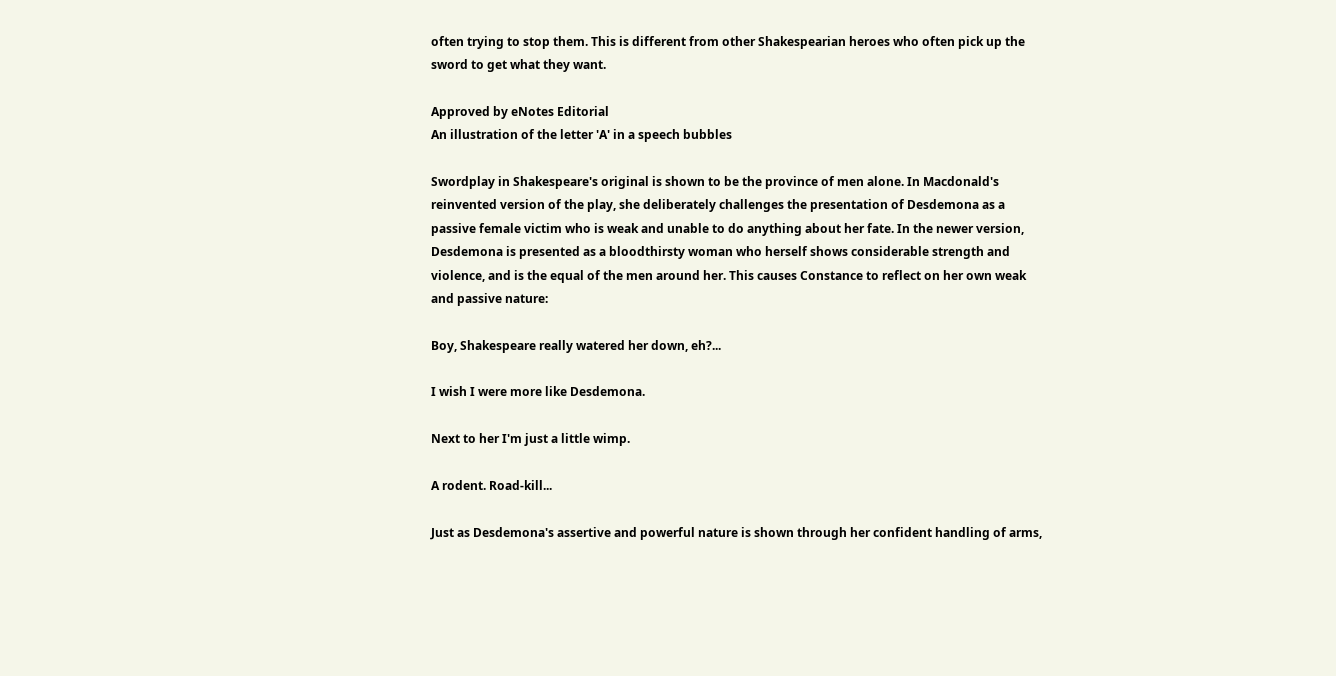often trying to stop them. This is different from other Shakespearian heroes who often pick up the sword to get what they want.

Approved by eNotes Editorial
An illustration of the letter 'A' in a speech bubbles

Swordplay in Shakespeare's original is shown to be the province of men alone. In Macdonald's reinvented version of the play, she deliberately challenges the presentation of Desdemona as a passive female victim who is weak and unable to do anything about her fate. In the newer version, Desdemona is presented as a bloodthirsty woman who herself shows considerable strength and violence, and is the equal of the men around her. This causes Constance to reflect on her own weak and passive nature:

Boy, Shakespeare really watered her down, eh?...

I wish I were more like Desdemona.

Next to her I'm just a little wimp.

A rodent. Road-kill...

Just as Desdemona's assertive and powerful nature is shown through her confident handling of arms,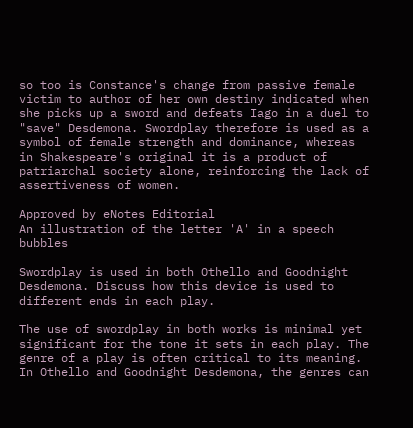so too is Constance's change from passive female victim to author of her own destiny indicated when she picks up a sword and defeats Iago in a duel to "save" Desdemona. Swordplay therefore is used as a symbol of female strength and dominance, whereas in Shakespeare's original it is a product of patriarchal society alone, reinforcing the lack of assertiveness of women.

Approved by eNotes Editorial
An illustration of the letter 'A' in a speech bubbles

Swordplay is used in both Othello and Goodnight Desdemona. Discuss how this device is used to different ends in each play.

The use of swordplay in both works is minimal yet significant for the tone it sets in each play. The genre of a play is often critical to its meaning. In Othello and Goodnight Desdemona, the genres can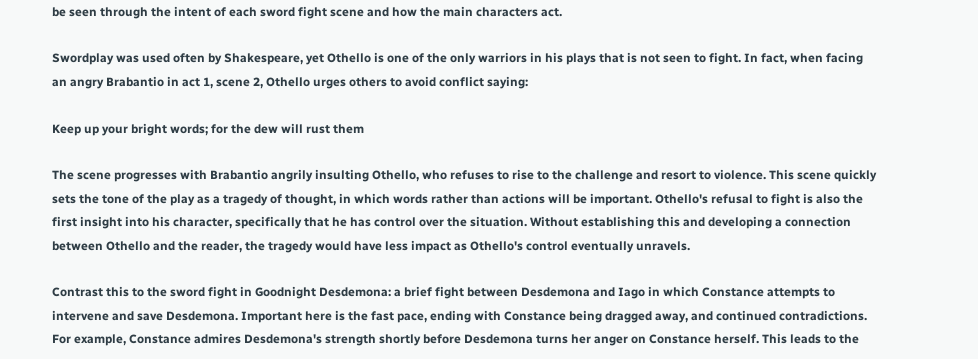be seen through the intent of each sword fight scene and how the main characters act.

Swordplay was used often by Shakespeare, yet Othello is one of the only warriors in his plays that is not seen to fight. In fact, when facing an angry Brabantio in act 1, scene 2, Othello urges others to avoid conflict saying:

Keep up your bright words; for the dew will rust them

The scene progresses with Brabantio angrily insulting Othello, who refuses to rise to the challenge and resort to violence. This scene quickly sets the tone of the play as a tragedy of thought, in which words rather than actions will be important. Othello's refusal to fight is also the first insight into his character, specifically that he has control over the situation. Without establishing this and developing a connection between Othello and the reader, the tragedy would have less impact as Othello's control eventually unravels.

Contrast this to the sword fight in Goodnight Desdemona: a brief fight between Desdemona and Iago in which Constance attempts to intervene and save Desdemona. Important here is the fast pace, ending with Constance being dragged away, and continued contradictions. For example, Constance admires Desdemona's strength shortly before Desdemona turns her anger on Constance herself. This leads to the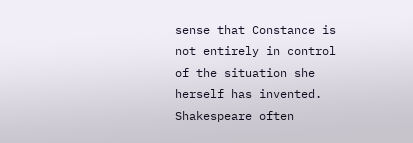sense that Constance is not entirely in control of the situation she herself has invented. Shakespeare often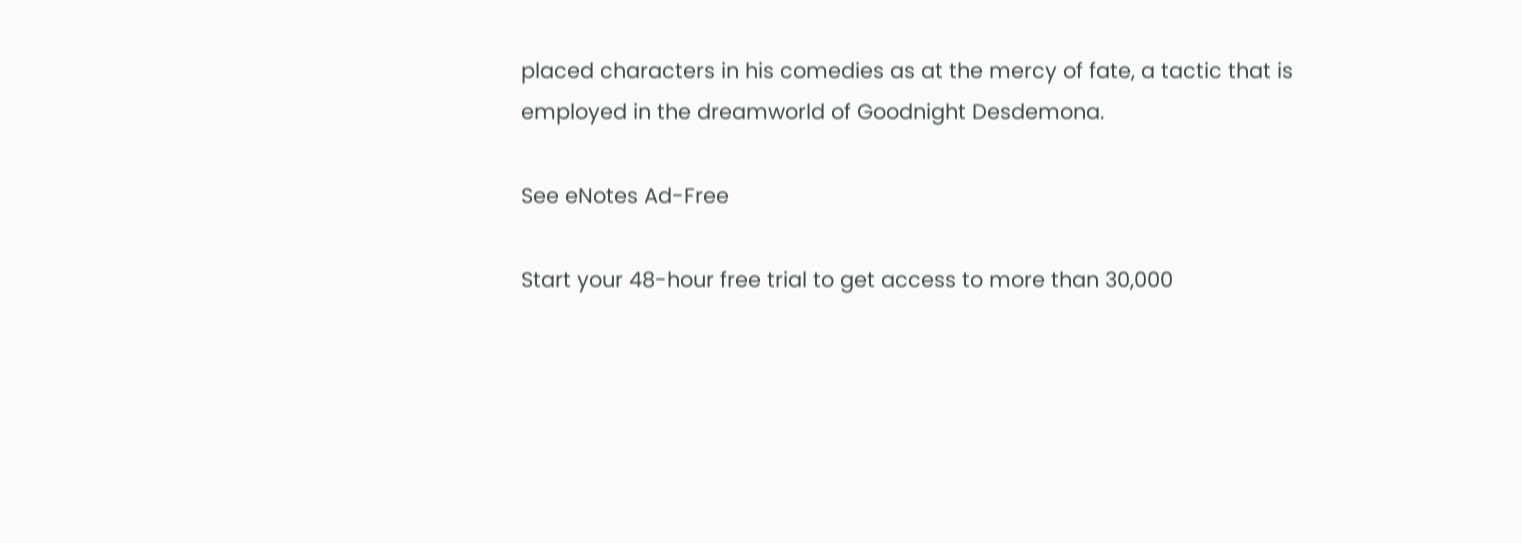placed characters in his comedies as at the mercy of fate, a tactic that is employed in the dreamworld of Goodnight Desdemona.

See eNotes Ad-Free

Start your 48-hour free trial to get access to more than 30,000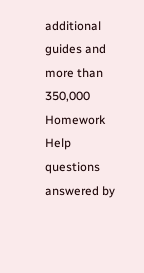additional guides and more than 350,000 Homework Help questions answered by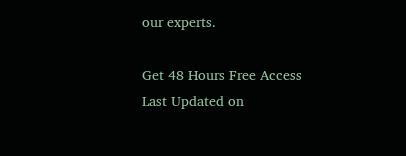our experts.

Get 48 Hours Free Access
Last Updated on